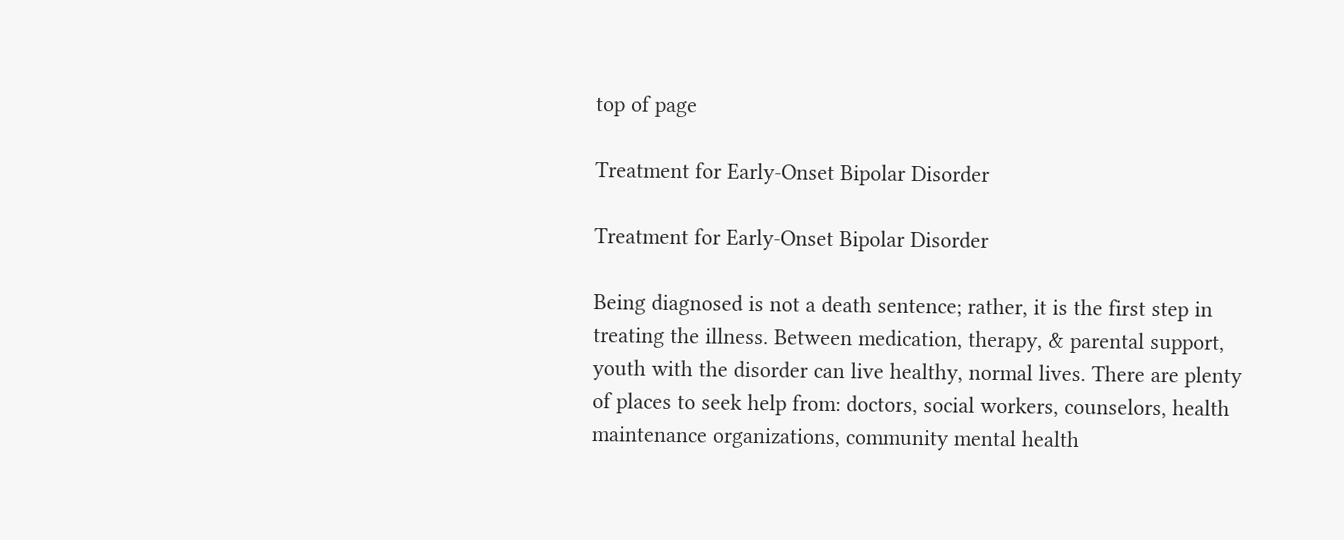top of page

Treatment for Early-Onset Bipolar Disorder

Treatment for Early-Onset Bipolar Disorder

Being diagnosed is not a death sentence; rather, it is the first step in treating the illness. Between medication, therapy, & parental support, youth with the disorder can live healthy, normal lives. There are plenty of places to seek help from: doctors, social workers, counselors, health maintenance organizations, community mental health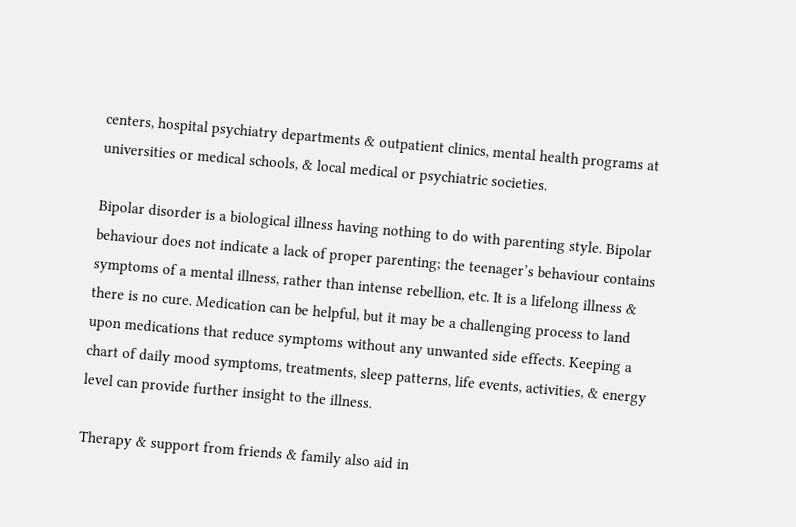centers, hospital psychiatry departments & outpatient clinics, mental health programs at universities or medical schools, & local medical or psychiatric societies.

Bipolar disorder is a biological illness having nothing to do with parenting style. Bipolar behaviour does not indicate a lack of proper parenting; the teenager’s behaviour contains symptoms of a mental illness, rather than intense rebellion, etc. It is a lifelong illness & there is no cure. Medication can be helpful, but it may be a challenging process to land upon medications that reduce symptoms without any unwanted side effects. Keeping a chart of daily mood symptoms, treatments, sleep patterns, life events, activities, & energy level can provide further insight to the illness.

Therapy & support from friends & family also aid in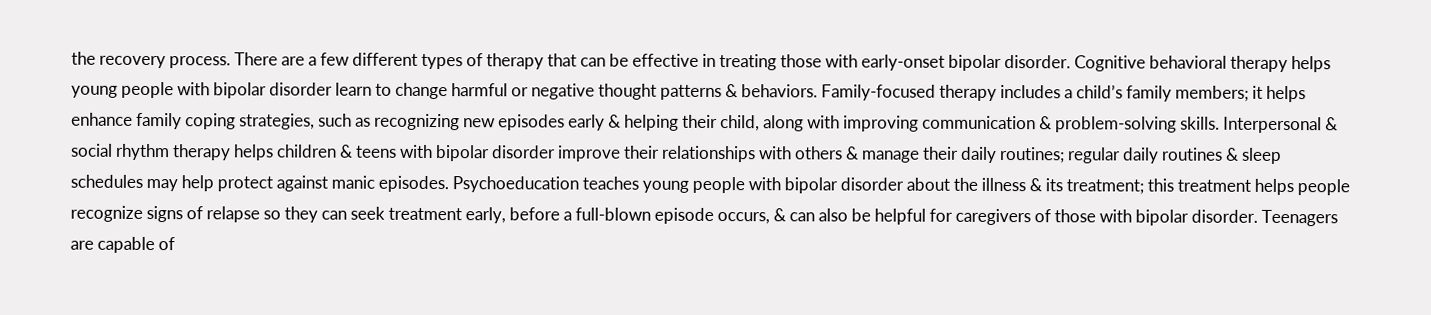the recovery process. There are a few different types of therapy that can be effective in treating those with early-onset bipolar disorder. Cognitive behavioral therapy helps young people with bipolar disorder learn to change harmful or negative thought patterns & behaviors. Family-focused therapy includes a child’s family members; it helps enhance family coping strategies, such as recognizing new episodes early & helping their child, along with improving communication & problem-solving skills. Interpersonal & social rhythm therapy helps children & teens with bipolar disorder improve their relationships with others & manage their daily routines; regular daily routines & sleep schedules may help protect against manic episodes. Psychoeducation teaches young people with bipolar disorder about the illness & its treatment; this treatment helps people recognize signs of relapse so they can seek treatment early, before a full-blown episode occurs, & can also be helpful for caregivers of those with bipolar disorder. Teenagers are capable of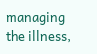managing the illness,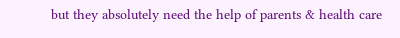but they absolutely need the help of parents & health care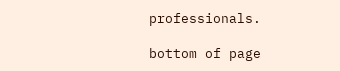professionals.

bottom of page